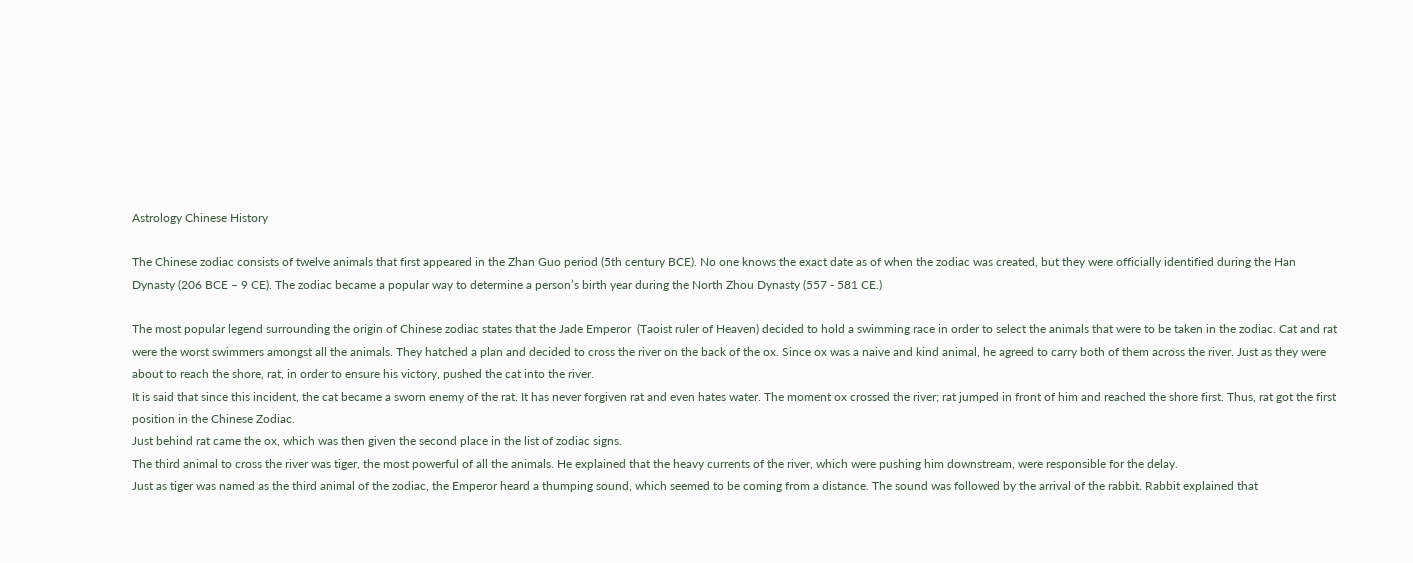Astrology Chinese History

The Chinese zodiac consists of twelve animals that first appeared in the Zhan Guo period (5th century BCE). No one knows the exact date as of when the zodiac was created, but they were officially identified during the Han Dynasty (206 BCE – 9 CE). The zodiac became a popular way to determine a person’s birth year during the North Zhou Dynasty (557 - 581 CE.)

The most popular legend surrounding the origin of Chinese zodiac states that the Jade Emperor  (Taoist ruler of Heaven) decided to hold a swimming race in order to select the animals that were to be taken in the zodiac. Cat and rat were the worst swimmers amongst all the animals. They hatched a plan and decided to cross the river on the back of the ox. Since ox was a naive and kind animal, he agreed to carry both of them across the river. Just as they were about to reach the shore, rat, in order to ensure his victory, pushed the cat into the river.
It is said that since this incident, the cat became a sworn enemy of the rat. It has never forgiven rat and even hates water. The moment ox crossed the river; rat jumped in front of him and reached the shore first. Thus, rat got the first position in the Chinese Zodiac.
Just behind rat came the ox, which was then given the second place in the list of zodiac signs.
The third animal to cross the river was tiger, the most powerful of all the animals. He explained that the heavy currents of the river, which were pushing him downstream, were responsible for the delay.
Just as tiger was named as the third animal of the zodiac, the Emperor heard a thumping sound, which seemed to be coming from a distance. The sound was followed by the arrival of the rabbit. Rabbit explained that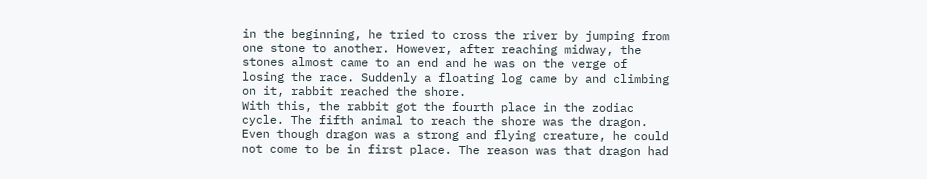in the beginning, he tried to cross the river by jumping from one stone to another. However, after reaching midway, the stones almost came to an end and he was on the verge of losing the race. Suddenly a floating log came by and climbing on it, rabbit reached the shore.
With this, the rabbit got the fourth place in the zodiac cycle. The fifth animal to reach the shore was the dragon. Even though dragon was a strong and flying creature, he could not come to be in first place. The reason was that dragon had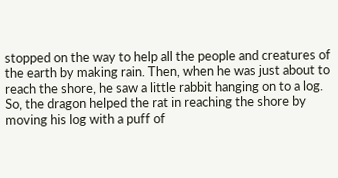stopped on the way to help all the people and creatures of the earth by making rain. Then, when he was just about to reach the shore, he saw a little rabbit hanging on to a log.
So, the dragon helped the rat in reaching the shore by moving his log with a puff of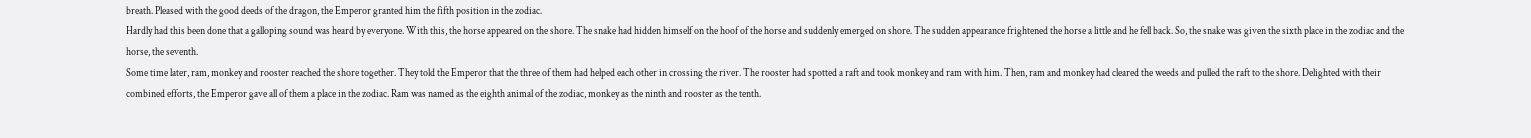breath. Pleased with the good deeds of the dragon, the Emperor granted him the fifth position in the zodiac.
Hardly had this been done that a galloping sound was heard by everyone. With this, the horse appeared on the shore. The snake had hidden himself on the hoof of the horse and suddenly emerged on shore. The sudden appearance frightened the horse a little and he fell back. So, the snake was given the sixth place in the zodiac and the horse, the seventh.
Some time later, ram, monkey and rooster reached the shore together. They told the Emperor that the three of them had helped each other in crossing the river. The rooster had spotted a raft and took monkey and ram with him. Then, ram and monkey had cleared the weeds and pulled the raft to the shore. Delighted with their combined efforts, the Emperor gave all of them a place in the zodiac. Ram was named as the eighth animal of the zodiac, monkey as the ninth and rooster as the tenth.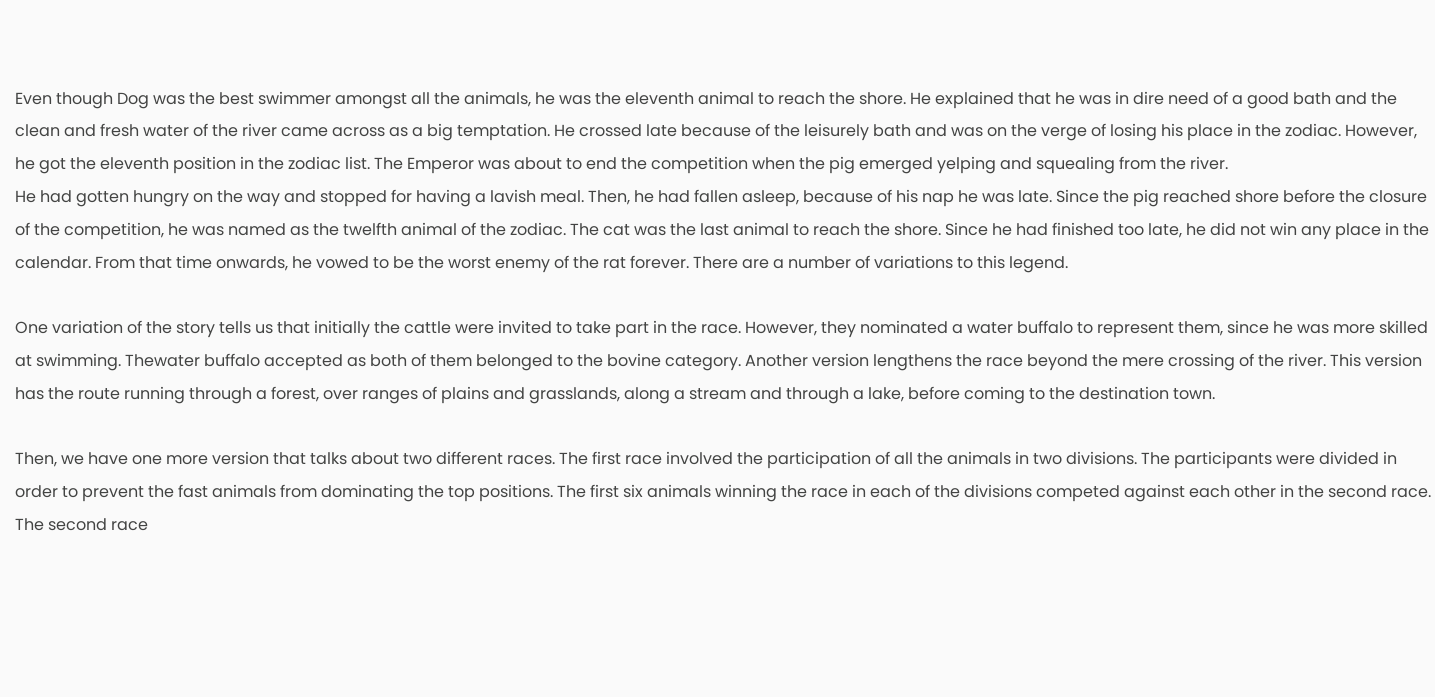Even though Dog was the best swimmer amongst all the animals, he was the eleventh animal to reach the shore. He explained that he was in dire need of a good bath and the clean and fresh water of the river came across as a big temptation. He crossed late because of the leisurely bath and was on the verge of losing his place in the zodiac. However, he got the eleventh position in the zodiac list. The Emperor was about to end the competition when the pig emerged yelping and squealing from the river.
He had gotten hungry on the way and stopped for having a lavish meal. Then, he had fallen asleep, because of his nap he was late. Since the pig reached shore before the closure of the competition, he was named as the twelfth animal of the zodiac. The cat was the last animal to reach the shore. Since he had finished too late, he did not win any place in the calendar. From that time onwards, he vowed to be the worst enemy of the rat forever. There are a number of variations to this legend.

One variation of the story tells us that initially the cattle were invited to take part in the race. However, they nominated a water buffalo to represent them, since he was more skilled at swimming. Thewater buffalo accepted as both of them belonged to the bovine category. Another version lengthens the race beyond the mere crossing of the river. This version has the route running through a forest, over ranges of plains and grasslands, along a stream and through a lake, before coming to the destination town.

Then, we have one more version that talks about two different races. The first race involved the participation of all the animals in two divisions. The participants were divided in order to prevent the fast animals from dominating the top positions. The first six animals winning the race in each of the divisions competed against each other in the second race. The second race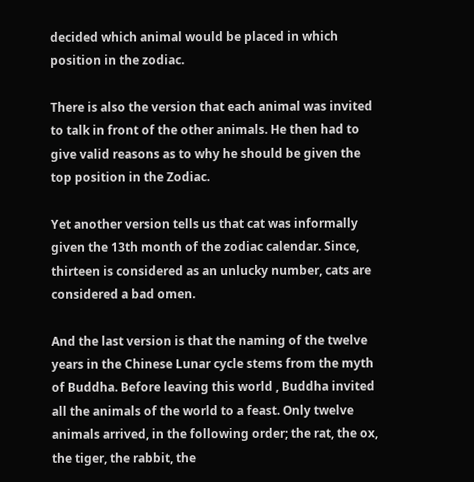decided which animal would be placed in which position in the zodiac.

There is also the version that each animal was invited to talk in front of the other animals. He then had to give valid reasons as to why he should be given the top position in the Zodiac.

Yet another version tells us that cat was informally given the 13th month of the zodiac calendar. Since, thirteen is considered as an unlucky number, cats are considered a bad omen.

And the last version is that the naming of the twelve years in the Chinese Lunar cycle stems from the myth of Buddha. Before leaving this world , Buddha invited all the animals of the world to a feast. Only twelve animals arrived, in the following order; the rat, the ox, the tiger, the rabbit, the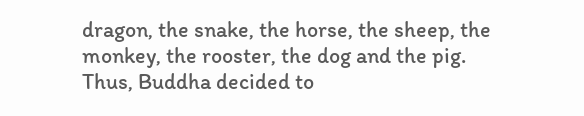dragon, the snake, the horse, the sheep, the monkey, the rooster, the dog and the pig. Thus, Buddha decided to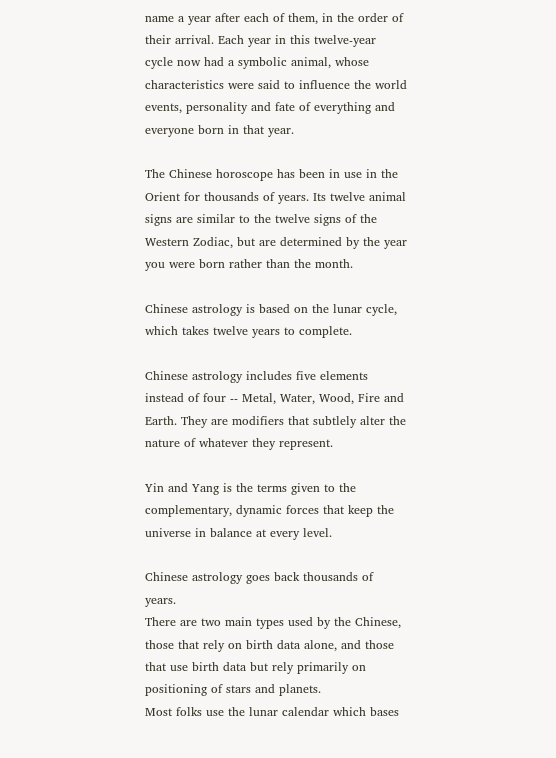name a year after each of them, in the order of their arrival. Each year in this twelve-year cycle now had a symbolic animal, whose characteristics were said to influence the world events, personality and fate of everything and everyone born in that year.

The Chinese horoscope has been in use in the Orient for thousands of years. Its twelve animal signs are similar to the twelve signs of the Western Zodiac, but are determined by the year you were born rather than the month.

Chinese astrology is based on the lunar cycle, which takes twelve years to complete.

Chinese astrology includes five elements instead of four -- Metal, Water, Wood, Fire and Earth. They are modifiers that subtlely alter the nature of whatever they represent.

Yin and Yang is the terms given to the complementary, dynamic forces that keep the universe in balance at every level.

Chinese astrology goes back thousands of years.
There are two main types used by the Chinese, those that rely on birth data alone, and those that use birth data but rely primarily on positioning of stars and planets.
Most folks use the lunar calendar which bases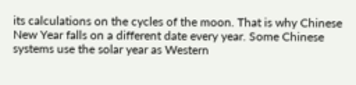its calculations on the cycles of the moon. That is why Chinese New Year falls on a different date every year. Some Chinese systems use the solar year as Western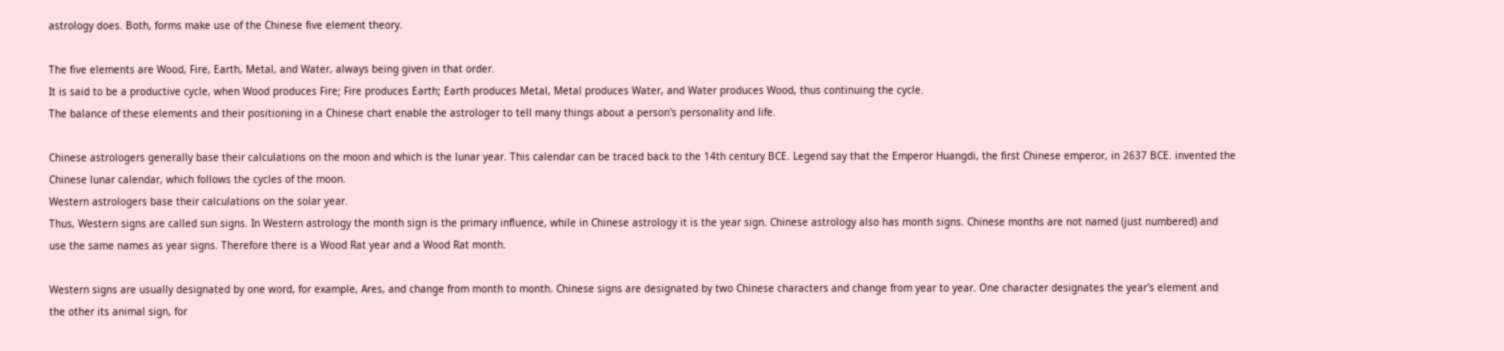astrology does. Both, forms make use of the Chinese five element theory.

The five elements are Wood, Fire, Earth, Metal, and Water, always being given in that order.
It is said to be a productive cycle, when Wood produces Fire; Fire produces Earth; Earth produces Metal, Metal produces Water, and Water produces Wood, thus continuing the cycle.
The balance of these elements and their positioning in a Chinese chart enable the astrologer to tell many things about a person's personality and life.

Chinese astrologers generally base their calculations on the moon and which is the lunar year. This calendar can be traced back to the 14th century BCE. Legend say that the Emperor Huangdi, the first Chinese emperor, in 2637 BCE. invented the Chinese lunar calendar, which follows the cycles of the moon.
Western astrologers base their calculations on the solar year.
Thus, Western signs are called sun signs. In Western astrology the month sign is the primary influence, while in Chinese astrology it is the year sign. Chinese astrology also has month signs. Chinese months are not named (just numbered) and use the same names as year signs. Therefore there is a Wood Rat year and a Wood Rat month.

Western signs are usually designated by one word, for example, Ares, and change from month to month. Chinese signs are designated by two Chinese characters and change from year to year. One character designates the year's element and the other its animal sign, for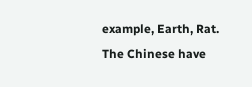example, Earth, Rat.
The Chinese have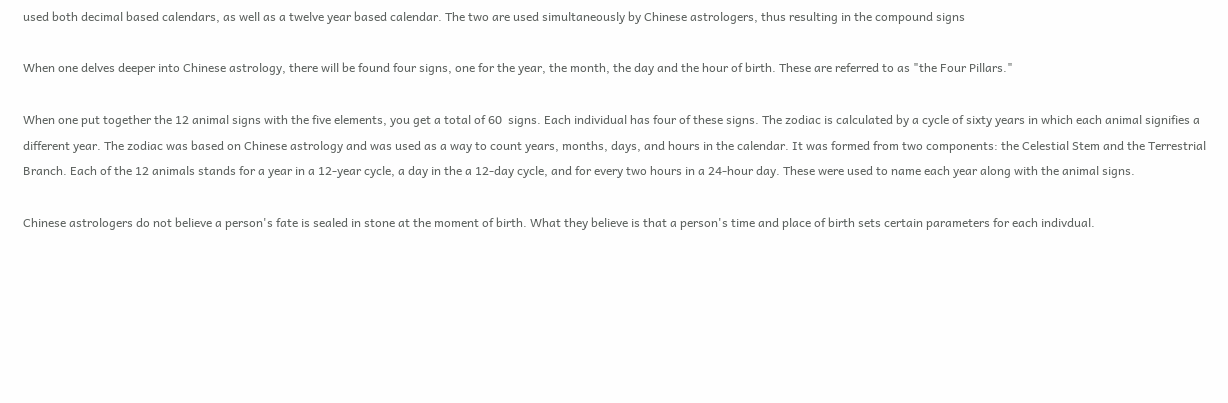used both decimal based calendars, as well as a twelve year based calendar. The two are used simultaneously by Chinese astrologers, thus resulting in the compound signs

When one delves deeper into Chinese astrology, there will be found four signs, one for the year, the month, the day and the hour of birth. These are referred to as "the Four Pillars."

When one put together the 12 animal signs with the five elements, you get a total of 60  signs. Each individual has four of these signs. The zodiac is calculated by a cycle of sixty years in which each animal signifies a different year. The zodiac was based on Chinese astrology and was used as a way to count years, months, days, and hours in the calendar. It was formed from two components: the Celestial Stem and the Terrestrial Branch. Each of the 12 animals stands for a year in a 12-year cycle, a day in the a 12-day cycle, and for every two hours in a 24-hour day. These were used to name each year along with the animal signs.

Chinese astrologers do not believe a person's fate is sealed in stone at the moment of birth. What they believe is that a person's time and place of birth sets certain parameters for each indivdual.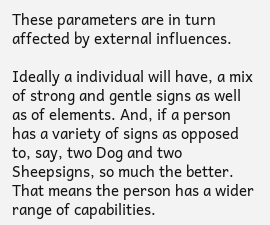These parameters are in turn affected by external influences.

Ideally a individual will have, a mix of strong and gentle signs as well as of elements. And, if a person has a variety of signs as opposed to, say, two Dog and two Sheepsigns, so much the better. That means the person has a wider range of capabilities.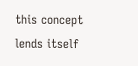this concept lends itself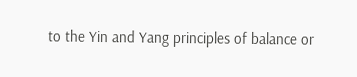to the Yin and Yang principles of balance or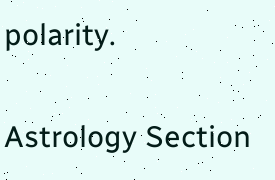polarity.

Astrology Section